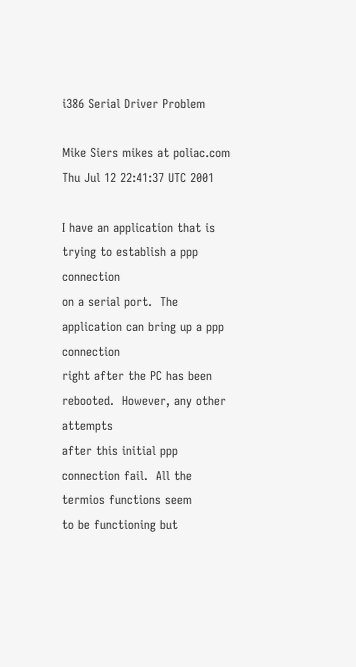i386 Serial Driver Problem

Mike Siers mikes at poliac.com
Thu Jul 12 22:41:37 UTC 2001

I have an application that is trying to establish a ppp connection
on a serial port.  The application can bring up a ppp connection
right after the PC has been rebooted.  However, any other attempts
after this initial ppp connection fail.  All the termios functions seem
to be functioning but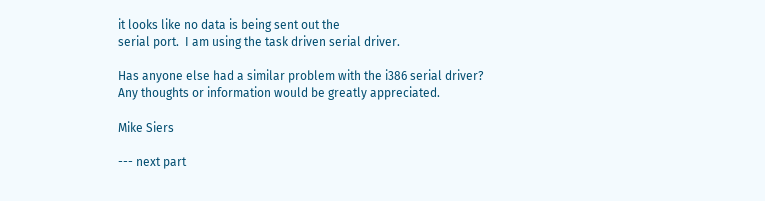it looks like no data is being sent out the
serial port.  I am using the task driven serial driver.

Has anyone else had a similar problem with the i386 serial driver?
Any thoughts or information would be greatly appreciated.

Mike Siers

--- next part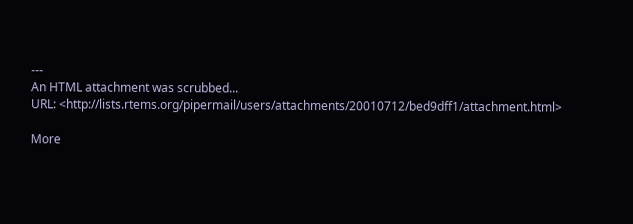---
An HTML attachment was scrubbed...
URL: <http://lists.rtems.org/pipermail/users/attachments/20010712/bed9dff1/attachment.html>

More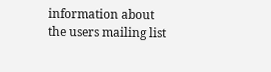information about the users mailing list